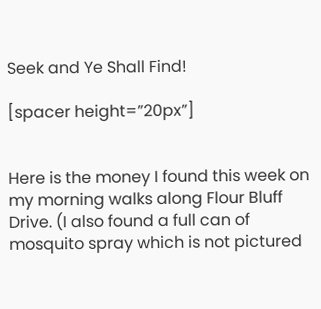Seek and Ye Shall Find!

[spacer height=”20px”]


Here is the money I found this week on my morning walks along Flour Bluff Drive. (I also found a full can of mosquito spray which is not pictured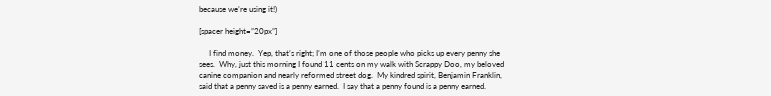because we’re using it!)

[spacer height=”20px”]

     I find money.  Yep, that’s right; I’m one of those people who picks up every penny she sees.  Why, just this morning I found 11 cents on my walk with Scrappy Doo, my beloved canine companion and nearly reformed street dog.  My kindred spirit, Benjamin Franklin, said that a penny saved is a penny earned.  I say that a penny found is a penny earned.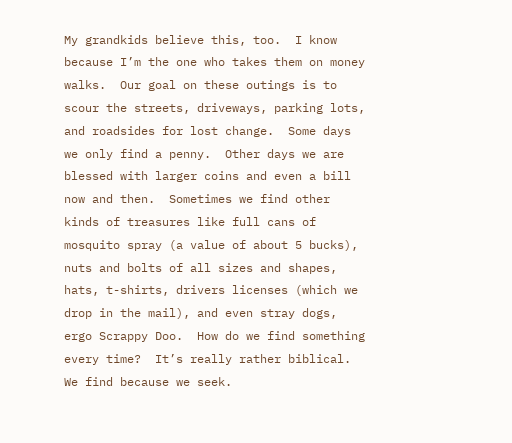My grandkids believe this, too.  I know because I’m the one who takes them on money walks.  Our goal on these outings is to scour the streets, driveways, parking lots, and roadsides for lost change.  Some days we only find a penny.  Other days we are blessed with larger coins and even a bill now and then.  Sometimes we find other kinds of treasures like full cans of mosquito spray (a value of about 5 bucks), nuts and bolts of all sizes and shapes, hats, t-shirts, drivers licenses (which we drop in the mail), and even stray dogs, ergo Scrappy Doo.  How do we find something every time?  It’s really rather biblical.  We find because we seek.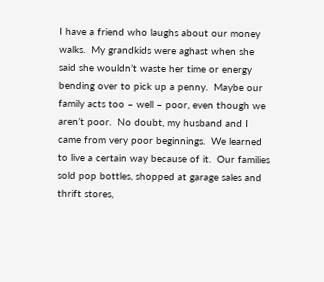I have a friend who laughs about our money walks.  My grandkids were aghast when she said she wouldn’t waste her time or energy bending over to pick up a penny.  Maybe our family acts too – well – poor, even though we aren’t poor.  No doubt, my husband and I came from very poor beginnings.  We learned to live a certain way because of it.  Our families sold pop bottles, shopped at garage sales and thrift stores,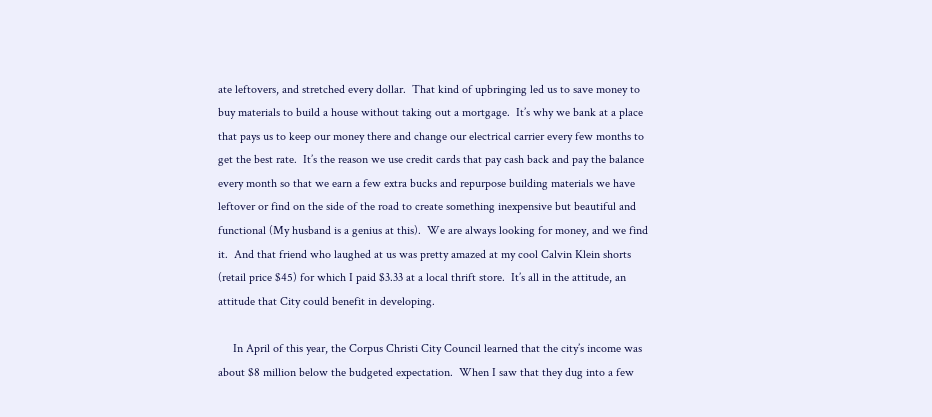ate leftovers, and stretched every dollar.  That kind of upbringing led us to save money to buy materials to build a house without taking out a mortgage.  It’s why we bank at a place that pays us to keep our money there and change our electrical carrier every few months to get the best rate.  It’s the reason we use credit cards that pay cash back and pay the balance every month so that we earn a few extra bucks and repurpose building materials we have leftover or find on the side of the road to create something inexpensive but beautiful and functional (My husband is a genius at this).  We are always looking for money, and we find it.  And that friend who laughed at us was pretty amazed at my cool Calvin Klein shorts (retail price $45) for which I paid $3.33 at a local thrift store.  It’s all in the attitude, an attitude that City could benefit in developing.

     In April of this year, the Corpus Christi City Council learned that the city’s income was about $8 million below the budgeted expectation.  When I saw that they dug into a few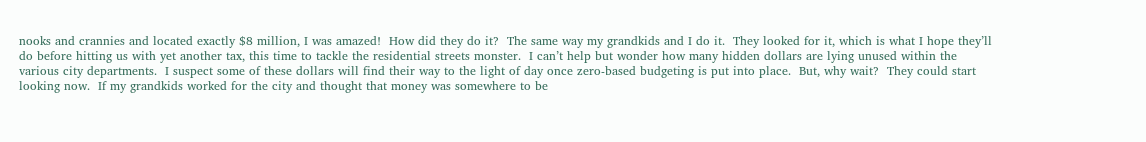nooks and crannies and located exactly $8 million, I was amazed!  How did they do it?  The same way my grandkids and I do it.  They looked for it, which is what I hope they’ll do before hitting us with yet another tax, this time to tackle the residential streets monster.  I can’t help but wonder how many hidden dollars are lying unused within the various city departments.  I suspect some of these dollars will find their way to the light of day once zero-based budgeting is put into place.  But, why wait?  They could start looking now.  If my grandkids worked for the city and thought that money was somewhere to be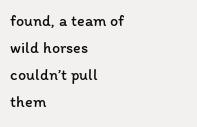found, a team of wild horses couldn’t pull them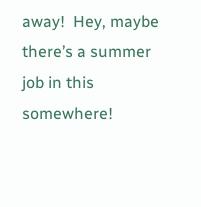away!  Hey, maybe there’s a summer job in this somewhere!